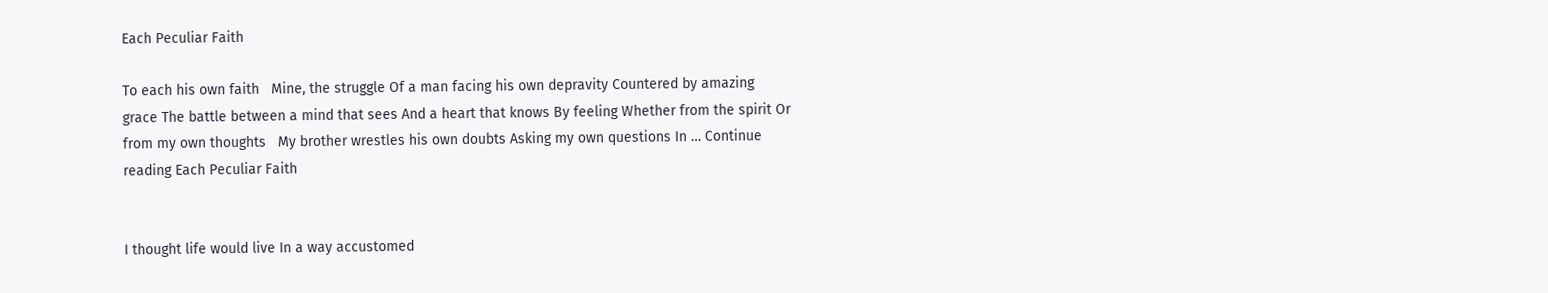Each Peculiar Faith

To each his own faith   Mine, the struggle Of a man facing his own depravity Countered by amazing grace The battle between a mind that sees And a heart that knows By feeling Whether from the spirit Or from my own thoughts   My brother wrestles his own doubts Asking my own questions In … Continue reading Each Peculiar Faith


I thought life would live In a way accustomed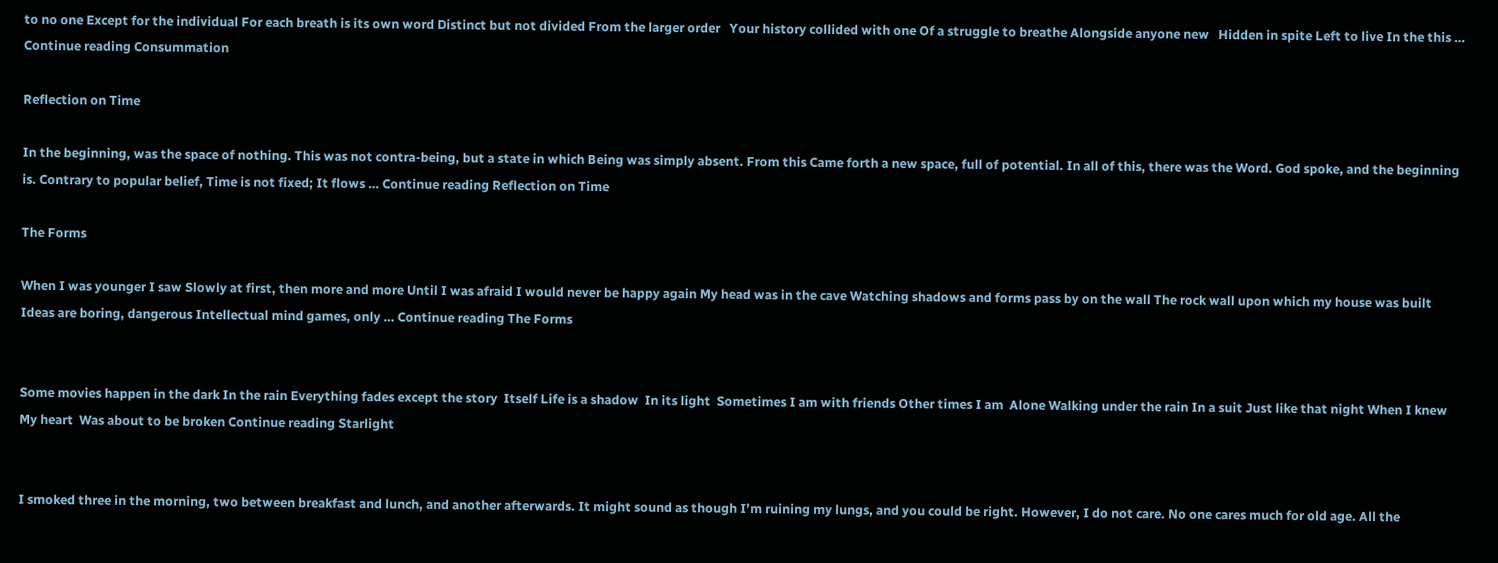to no one Except for the individual For each breath is its own word Distinct but not divided From the larger order   Your history collided with one Of a struggle to breathe Alongside anyone new   Hidden in spite Left to live In the this … Continue reading Consummation

Reflection on Time

In the beginning, was the space of nothing. This was not contra-being, but a state in which Being was simply absent. From this Came forth a new space, full of potential. In all of this, there was the Word. God spoke, and the beginning is. Contrary to popular belief, Time is not fixed; It flows … Continue reading Reflection on Time

The Forms

When I was younger I saw Slowly at first, then more and more Until I was afraid I would never be happy again My head was in the cave Watching shadows and forms pass by on the wall The rock wall upon which my house was built  Ideas are boring, dangerous Intellectual mind games, only … Continue reading The Forms


Some movies happen in the dark In the rain Everything fades except the story  Itself Life is a shadow  In its light  Sometimes I am with friends Other times I am  Alone Walking under the rain In a suit Just like that night When I knew  My heart  Was about to be broken Continue reading Starlight


I smoked three in the morning, two between breakfast and lunch, and another afterwards. It might sound as though I’m ruining my lungs, and you could be right. However, I do not care. No one cares much for old age. All the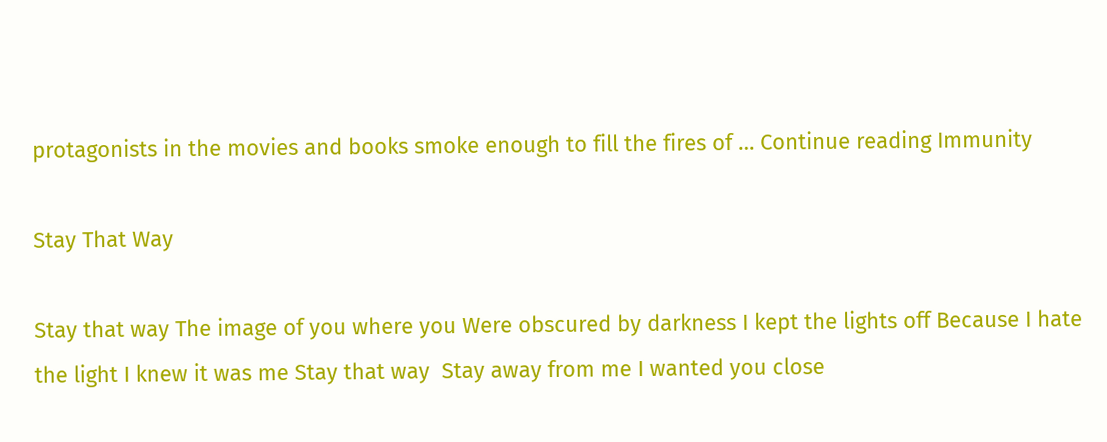protagonists in the movies and books smoke enough to fill the fires of … Continue reading Immunity

Stay That Way

Stay that way The image of you where you Were obscured by darkness I kept the lights off Because I hate the light I knew it was me Stay that way  Stay away from me I wanted you close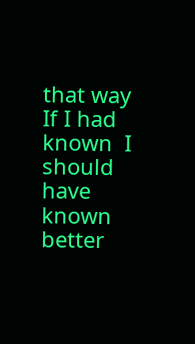that way If I had known  I should have known better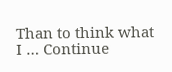Than to think what I … Continue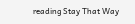reading Stay That Way